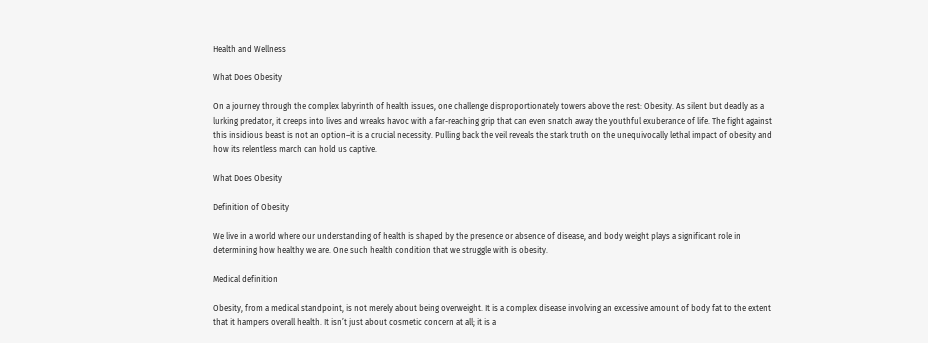Health and Wellness

What Does Obesity

On a journey through the complex labyrinth of health issues, one challenge disproportionately towers above the rest: Obesity. As silent but deadly as a lurking predator, it creeps into lives and wreaks havoc with a far-reaching grip that can even snatch away the youthful exuberance of life. The fight against this insidious beast is not an option–it is a crucial necessity. Pulling back the veil reveals the stark truth on the unequivocally lethal impact of obesity and how its relentless march can hold us captive.

What Does Obesity

Definition of Obesity

We live in a world where our understanding of health is shaped by the presence or absence of disease, and body weight plays a significant role in determining how healthy we are. One such health condition that we struggle with is obesity.

Medical definition

Obesity, from a medical standpoint, is not merely about being overweight. It is a complex disease involving an excessive amount of body fat to the extent that it hampers overall health. It isn’t just about cosmetic concern at all; it is a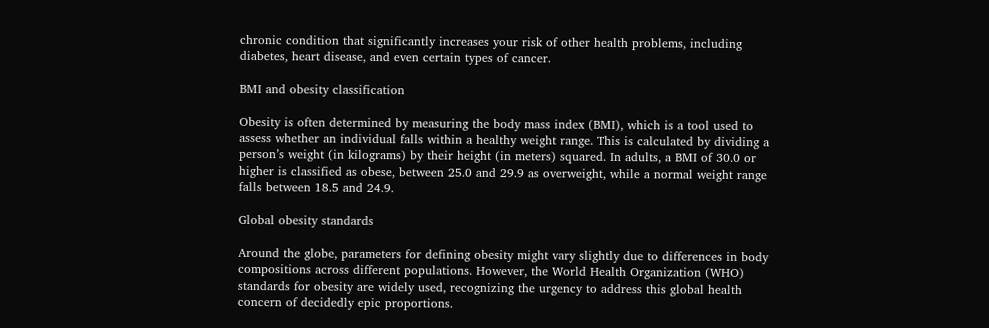chronic condition that significantly increases your risk of other health problems, including diabetes, heart disease, and even certain types of cancer.

BMI and obesity classification

Obesity is often determined by measuring the body mass index (BMI), which is a tool used to assess whether an individual falls within a healthy weight range. This is calculated by dividing a person’s weight (in kilograms) by their height (in meters) squared. In adults, a BMI of 30.0 or higher is classified as obese, between 25.0 and 29.9 as overweight, while a normal weight range falls between 18.5 and 24.9.

Global obesity standards

Around the globe, parameters for defining obesity might vary slightly due to differences in body compositions across different populations. However, the World Health Organization (WHO) standards for obesity are widely used, recognizing the urgency to address this global health concern of decidedly epic proportions.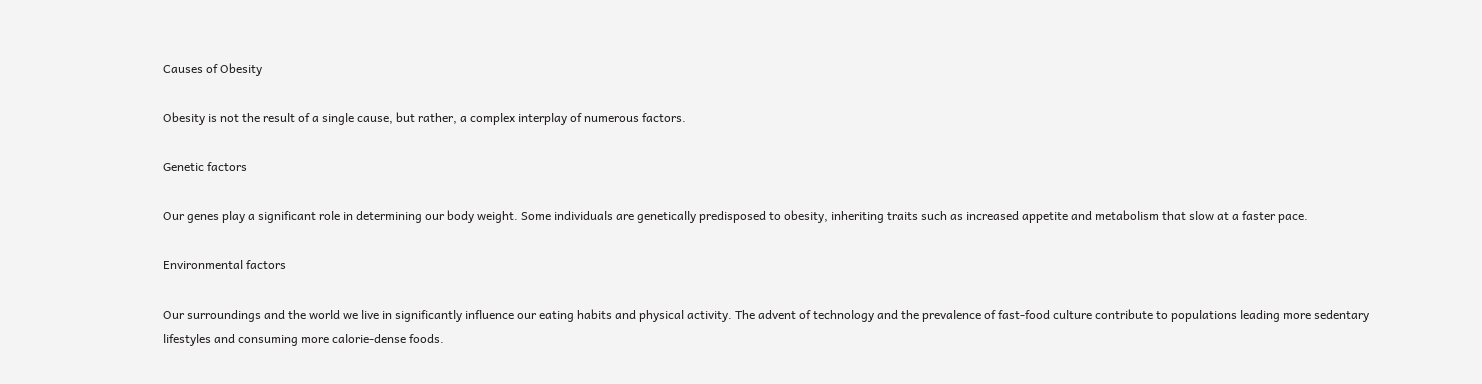Causes of Obesity

Obesity is not the result of a single cause, but rather, a complex interplay of numerous factors.

Genetic factors

Our genes play a significant role in determining our body weight. Some individuals are genetically predisposed to obesity, inheriting traits such as increased appetite and metabolism that slow at a faster pace.

Environmental factors

Our surroundings and the world we live in significantly influence our eating habits and physical activity. The advent of technology and the prevalence of fast-food culture contribute to populations leading more sedentary lifestyles and consuming more calorie-dense foods.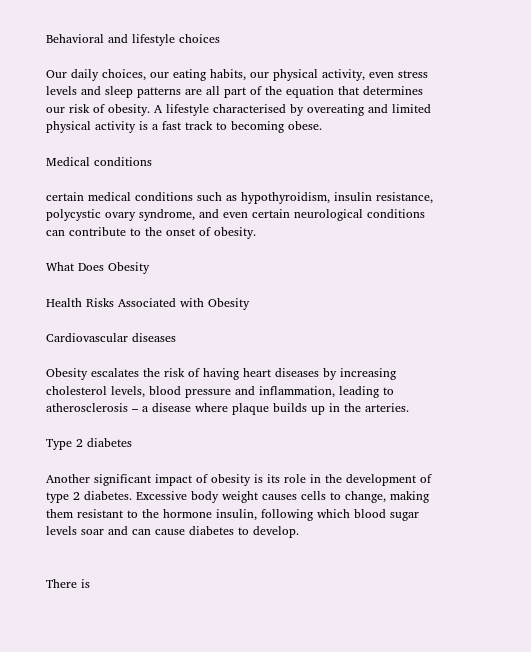Behavioral and lifestyle choices

Our daily choices, our eating habits, our physical activity, even stress levels and sleep patterns are all part of the equation that determines our risk of obesity. A lifestyle characterised by overeating and limited physical activity is a fast track to becoming obese.

Medical conditions

certain medical conditions such as hypothyroidism, insulin resistance, polycystic ovary syndrome, and even certain neurological conditions can contribute to the onset of obesity.

What Does Obesity

Health Risks Associated with Obesity

Cardiovascular diseases

Obesity escalates the risk of having heart diseases by increasing cholesterol levels, blood pressure and inflammation, leading to atherosclerosis – a disease where plaque builds up in the arteries.

Type 2 diabetes

Another significant impact of obesity is its role in the development of type 2 diabetes. Excessive body weight causes cells to change, making them resistant to the hormone insulin, following which blood sugar levels soar and can cause diabetes to develop.


There is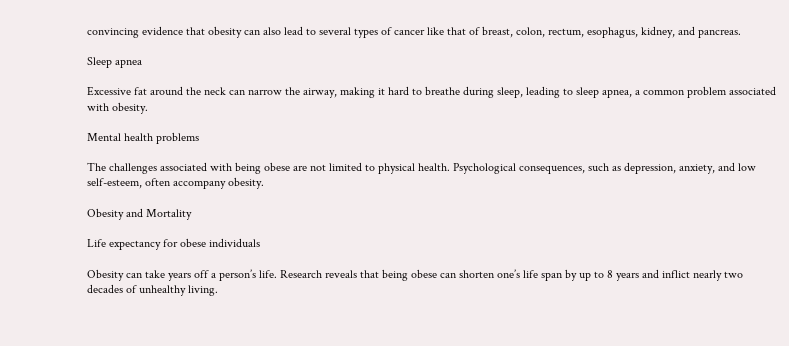convincing evidence that obesity can also lead to several types of cancer like that of breast, colon, rectum, esophagus, kidney, and pancreas.

Sleep apnea

Excessive fat around the neck can narrow the airway, making it hard to breathe during sleep, leading to sleep apnea, a common problem associated with obesity.

Mental health problems

The challenges associated with being obese are not limited to physical health. Psychological consequences, such as depression, anxiety, and low self-esteem, often accompany obesity.

Obesity and Mortality

Life expectancy for obese individuals

Obesity can take years off a person’s life. Research reveals that being obese can shorten one’s life span by up to 8 years and inflict nearly two decades of unhealthy living.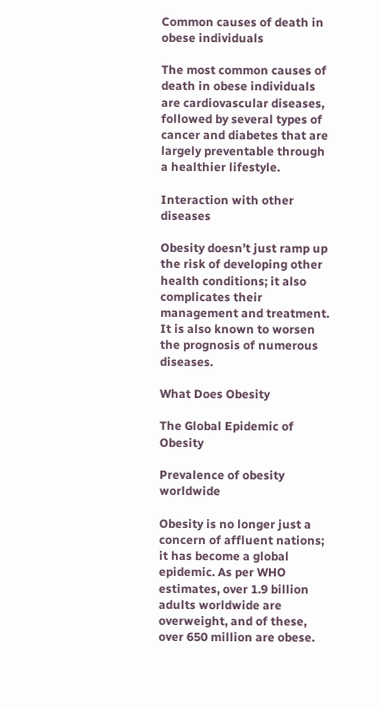Common causes of death in obese individuals

The most common causes of death in obese individuals are cardiovascular diseases, followed by several types of cancer and diabetes that are largely preventable through a healthier lifestyle.

Interaction with other diseases

Obesity doesn’t just ramp up the risk of developing other health conditions; it also complicates their management and treatment. It is also known to worsen the prognosis of numerous diseases.

What Does Obesity

The Global Epidemic of Obesity

Prevalence of obesity worldwide

Obesity is no longer just a concern of affluent nations; it has become a global epidemic. As per WHO estimates, over 1.9 billion adults worldwide are overweight, and of these, over 650 million are obese.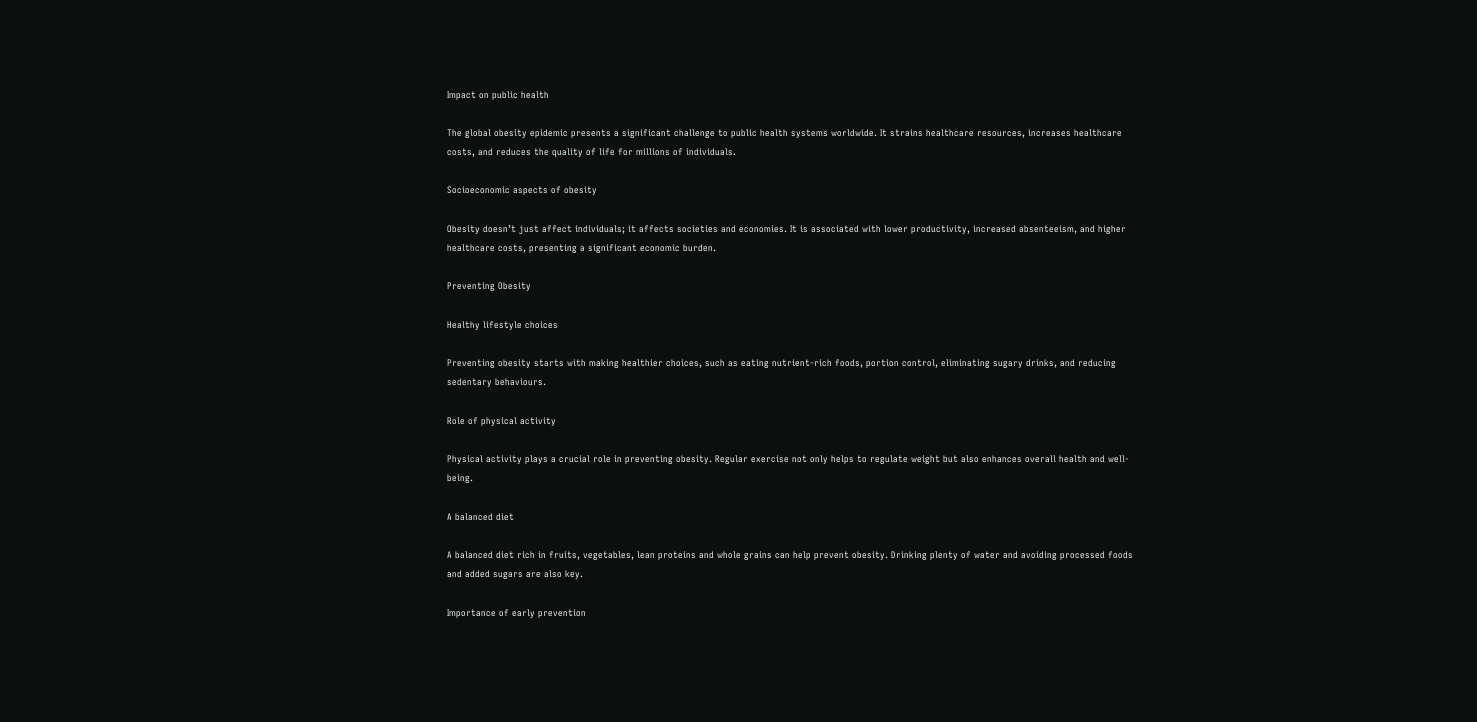Impact on public health

The global obesity epidemic presents a significant challenge to public health systems worldwide. It strains healthcare resources, increases healthcare costs, and reduces the quality of life for millions of individuals.

Socioeconomic aspects of obesity

Obesity doesn’t just affect individuals; it affects societies and economies. It is associated with lower productivity, increased absenteeism, and higher healthcare costs, presenting a significant economic burden.

Preventing Obesity

Healthy lifestyle choices

Preventing obesity starts with making healthier choices, such as eating nutrient-rich foods, portion control, eliminating sugary drinks, and reducing sedentary behaviours.

Role of physical activity

Physical activity plays a crucial role in preventing obesity. Regular exercise not only helps to regulate weight but also enhances overall health and well-being.

A balanced diet

A balanced diet rich in fruits, vegetables, lean proteins and whole grains can help prevent obesity. Drinking plenty of water and avoiding processed foods and added sugars are also key.

Importance of early prevention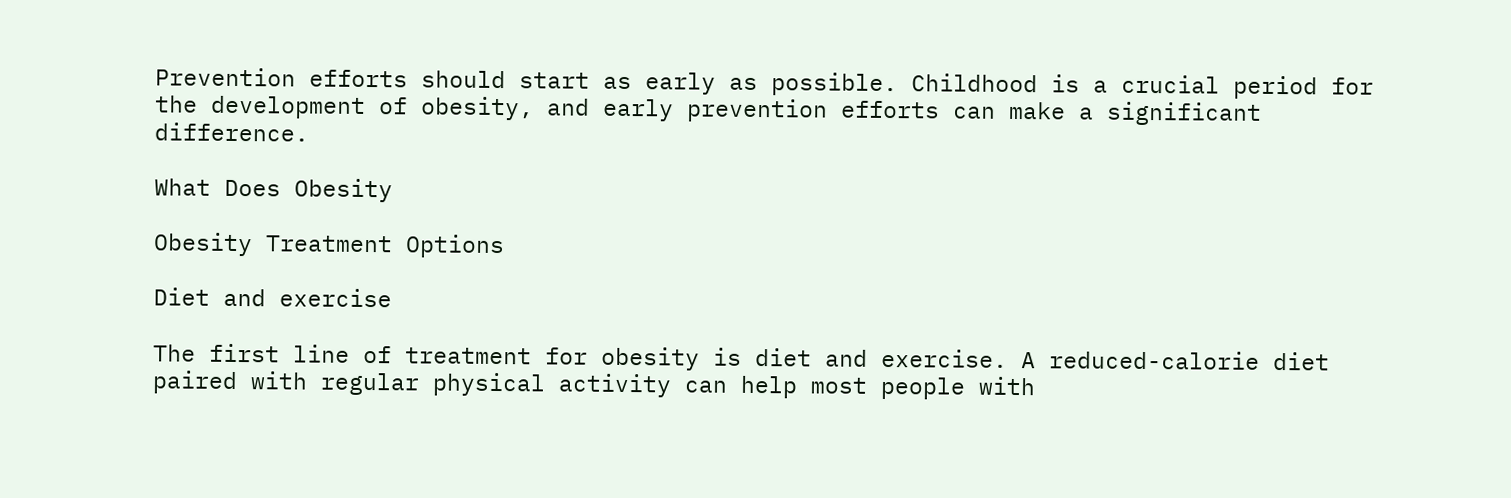Prevention efforts should start as early as possible. Childhood is a crucial period for the development of obesity, and early prevention efforts can make a significant difference.

What Does Obesity

Obesity Treatment Options

Diet and exercise

The first line of treatment for obesity is diet and exercise. A reduced-calorie diet paired with regular physical activity can help most people with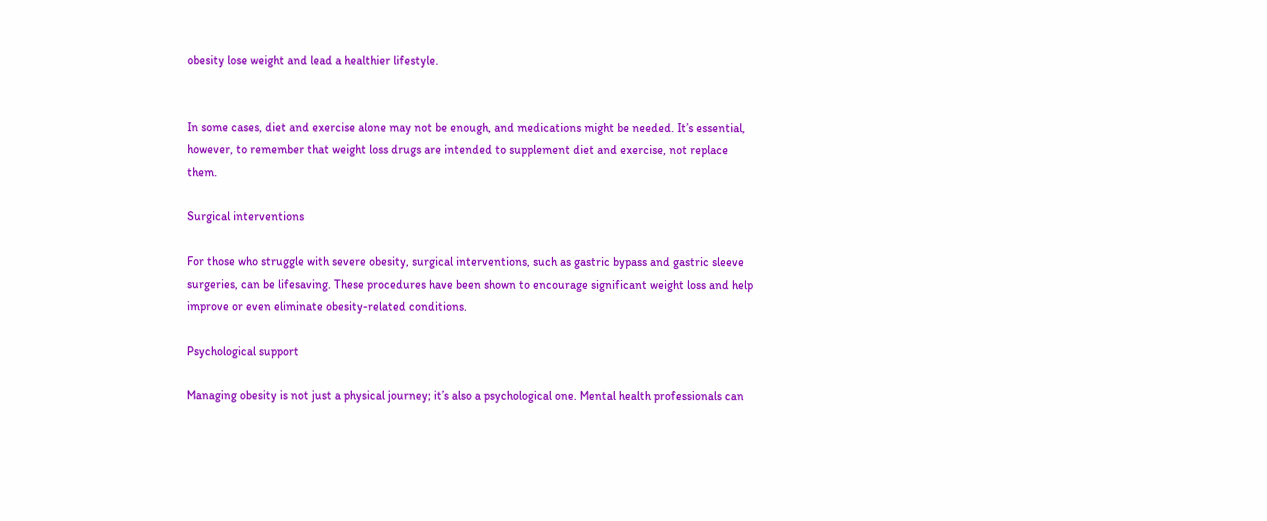obesity lose weight and lead a healthier lifestyle.


In some cases, diet and exercise alone may not be enough, and medications might be needed. It’s essential, however, to remember that weight loss drugs are intended to supplement diet and exercise, not replace them.

Surgical interventions

For those who struggle with severe obesity, surgical interventions, such as gastric bypass and gastric sleeve surgeries, can be lifesaving. These procedures have been shown to encourage significant weight loss and help improve or even eliminate obesity-related conditions.

Psychological support

Managing obesity is not just a physical journey; it’s also a psychological one. Mental health professionals can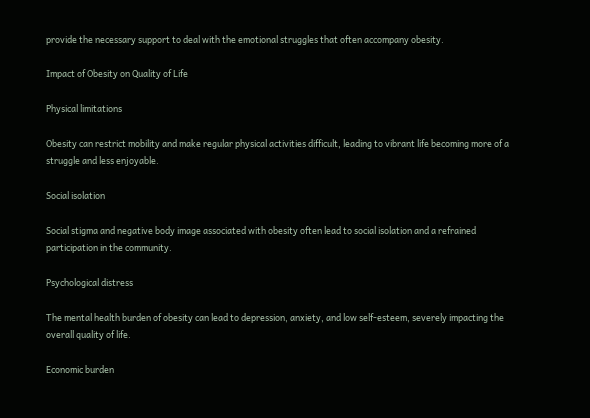provide the necessary support to deal with the emotional struggles that often accompany obesity.

Impact of Obesity on Quality of Life

Physical limitations

Obesity can restrict mobility and make regular physical activities difficult, leading to vibrant life becoming more of a struggle and less enjoyable.

Social isolation

Social stigma and negative body image associated with obesity often lead to social isolation and a refrained participation in the community.

Psychological distress

The mental health burden of obesity can lead to depression, anxiety, and low self-esteem, severely impacting the overall quality of life.

Economic burden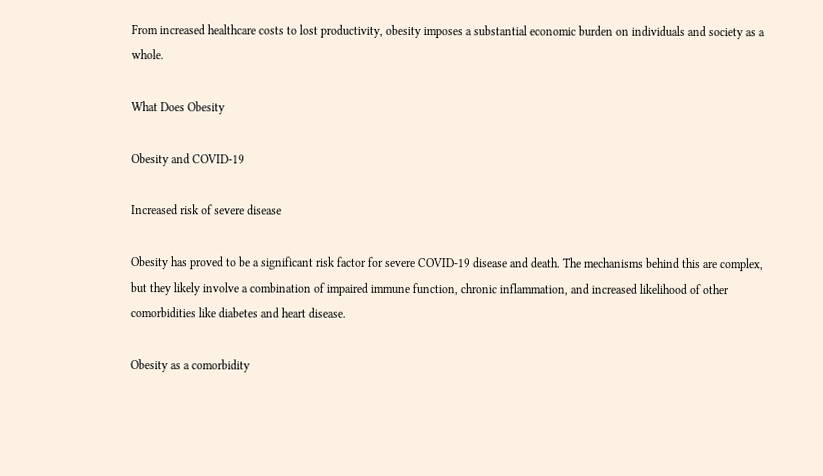From increased healthcare costs to lost productivity, obesity imposes a substantial economic burden on individuals and society as a whole.

What Does Obesity

Obesity and COVID-19

Increased risk of severe disease

Obesity has proved to be a significant risk factor for severe COVID-19 disease and death. The mechanisms behind this are complex, but they likely involve a combination of impaired immune function, chronic inflammation, and increased likelihood of other comorbidities like diabetes and heart disease.

Obesity as a comorbidity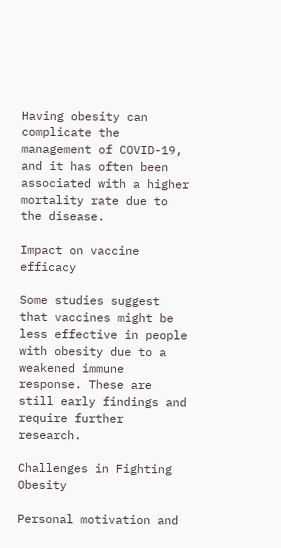Having obesity can complicate the management of COVID-19, and it has often been associated with a higher mortality rate due to the disease.

Impact on vaccine efficacy

Some studies suggest that vaccines might be less effective in people with obesity due to a weakened immune response. These are still early findings and require further research.

Challenges in Fighting Obesity

Personal motivation and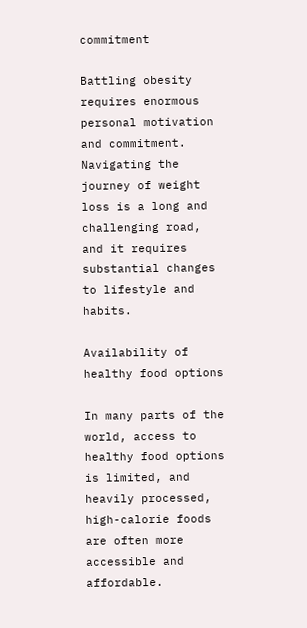commitment

Battling obesity requires enormous personal motivation and commitment. Navigating the journey of weight loss is a long and challenging road, and it requires substantial changes to lifestyle and habits.

Availability of healthy food options

In many parts of the world, access to healthy food options is limited, and heavily processed, high-calorie foods are often more accessible and affordable.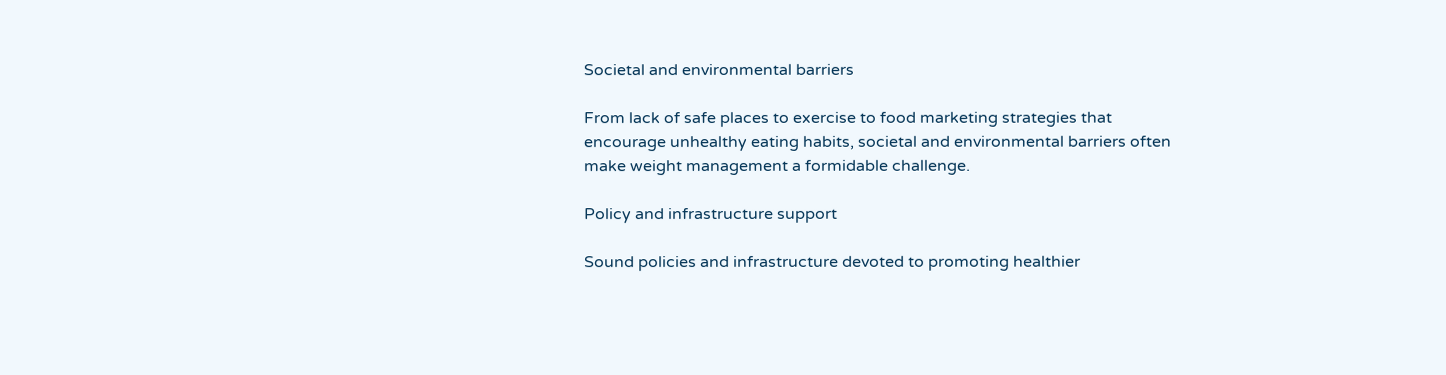Societal and environmental barriers

From lack of safe places to exercise to food marketing strategies that encourage unhealthy eating habits, societal and environmental barriers often make weight management a formidable challenge.

Policy and infrastructure support

Sound policies and infrastructure devoted to promoting healthier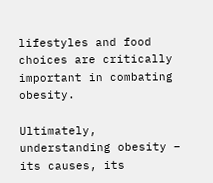lifestyles and food choices are critically important in combating obesity.

Ultimately, understanding obesity – its causes, its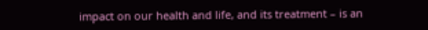impact on our health and life, and its treatment – is an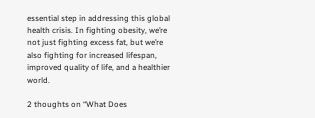essential step in addressing this global health crisis. In fighting obesity, we’re not just fighting excess fat, but we’re also fighting for increased lifespan, improved quality of life, and a healthier world.

2 thoughts on “What Does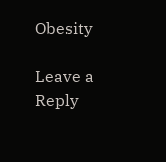Obesity

Leave a Reply